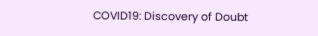COVID19: Discovery of Doubt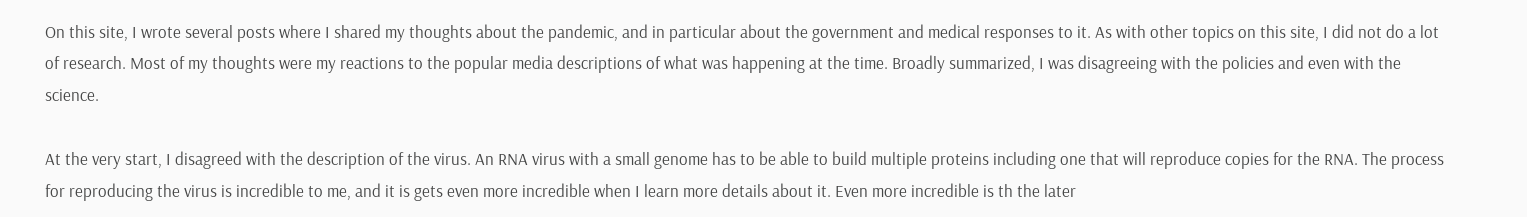On this site, I wrote several posts where I shared my thoughts about the pandemic, and in particular about the government and medical responses to it. As with other topics on this site, I did not do a lot of research. Most of my thoughts were my reactions to the popular media descriptions of what was happening at the time. Broadly summarized, I was disagreeing with the policies and even with the science.

At the very start, I disagreed with the description of the virus. An RNA virus with a small genome has to be able to build multiple proteins including one that will reproduce copies for the RNA. The process for reproducing the virus is incredible to me, and it is gets even more incredible when I learn more details about it. Even more incredible is th the later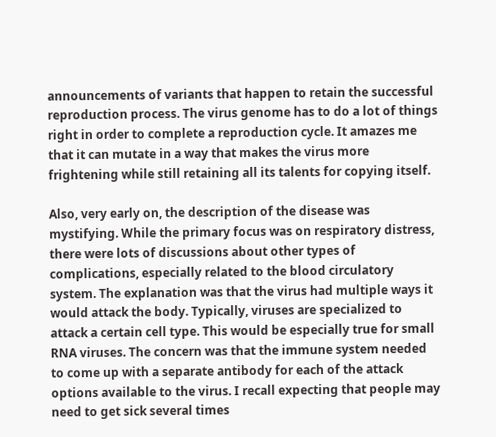announcements of variants that happen to retain the successful reproduction process. The virus genome has to do a lot of things right in order to complete a reproduction cycle. It amazes me that it can mutate in a way that makes the virus more frightening while still retaining all its talents for copying itself.

Also, very early on, the description of the disease was mystifying. While the primary focus was on respiratory distress, there were lots of discussions about other types of complications, especially related to the blood circulatory system. The explanation was that the virus had multiple ways it would attack the body. Typically, viruses are specialized to attack a certain cell type. This would be especially true for small RNA viruses. The concern was that the immune system needed to come up with a separate antibody for each of the attack options available to the virus. I recall expecting that people may need to get sick several times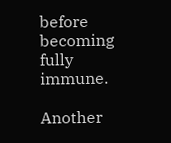before becoming fully immune.

Another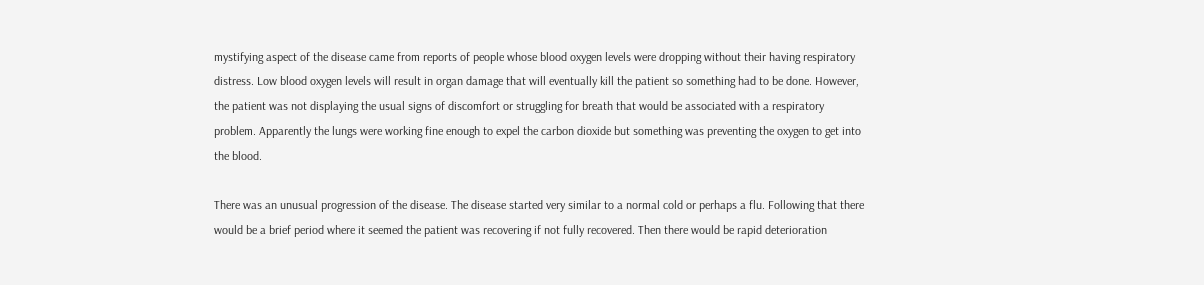mystifying aspect of the disease came from reports of people whose blood oxygen levels were dropping without their having respiratory distress. Low blood oxygen levels will result in organ damage that will eventually kill the patient so something had to be done. However, the patient was not displaying the usual signs of discomfort or struggling for breath that would be associated with a respiratory problem. Apparently the lungs were working fine enough to expel the carbon dioxide but something was preventing the oxygen to get into the blood.

There was an unusual progression of the disease. The disease started very similar to a normal cold or perhaps a flu. Following that there would be a brief period where it seemed the patient was recovering if not fully recovered. Then there would be rapid deterioration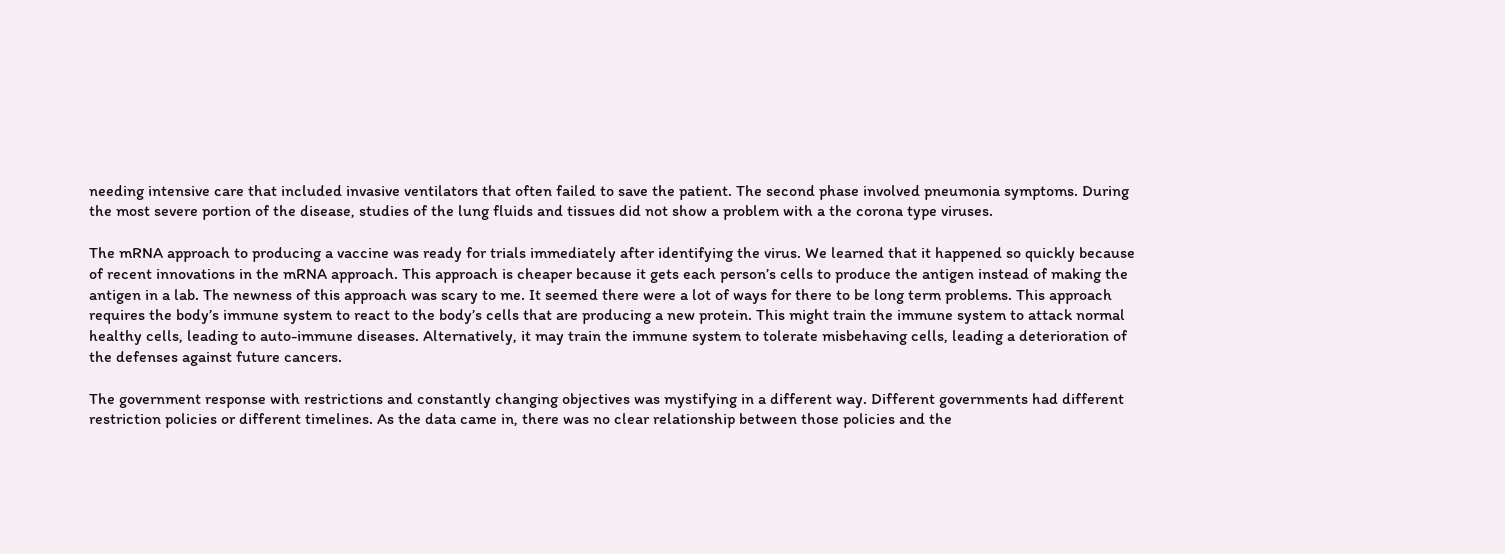needing intensive care that included invasive ventilators that often failed to save the patient. The second phase involved pneumonia symptoms. During the most severe portion of the disease, studies of the lung fluids and tissues did not show a problem with a the corona type viruses.

The mRNA approach to producing a vaccine was ready for trials immediately after identifying the virus. We learned that it happened so quickly because of recent innovations in the mRNA approach. This approach is cheaper because it gets each person’s cells to produce the antigen instead of making the antigen in a lab. The newness of this approach was scary to me. It seemed there were a lot of ways for there to be long term problems. This approach requires the body’s immune system to react to the body’s cells that are producing a new protein. This might train the immune system to attack normal healthy cells, leading to auto-immune diseases. Alternatively, it may train the immune system to tolerate misbehaving cells, leading a deterioration of the defenses against future cancers.

The government response with restrictions and constantly changing objectives was mystifying in a different way. Different governments had different restriction policies or different timelines. As the data came in, there was no clear relationship between those policies and the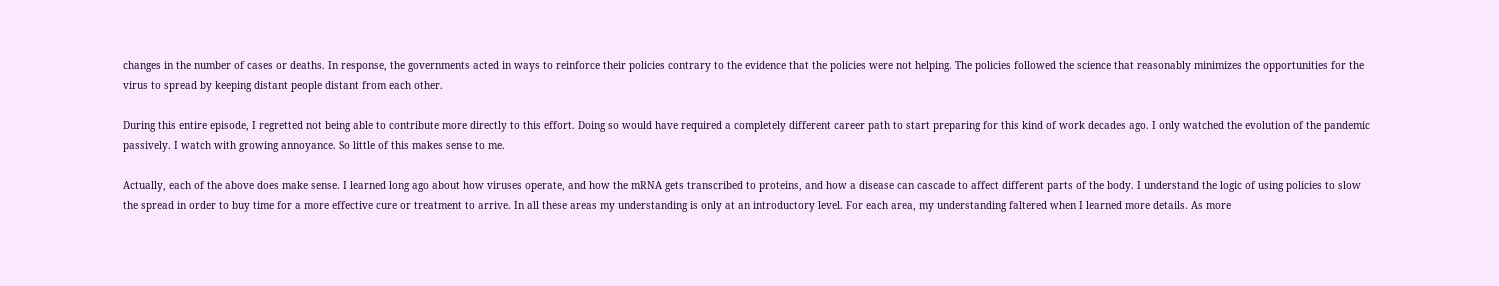changes in the number of cases or deaths. In response, the governments acted in ways to reinforce their policies contrary to the evidence that the policies were not helping. The policies followed the science that reasonably minimizes the opportunities for the virus to spread by keeping distant people distant from each other.

During this entire episode, I regretted not being able to contribute more directly to this effort. Doing so would have required a completely different career path to start preparing for this kind of work decades ago. I only watched the evolution of the pandemic passively. I watch with growing annoyance. So little of this makes sense to me.

Actually, each of the above does make sense. I learned long ago about how viruses operate, and how the mRNA gets transcribed to proteins, and how a disease can cascade to affect different parts of the body. I understand the logic of using policies to slow the spread in order to buy time for a more effective cure or treatment to arrive. In all these areas my understanding is only at an introductory level. For each area, my understanding faltered when I learned more details. As more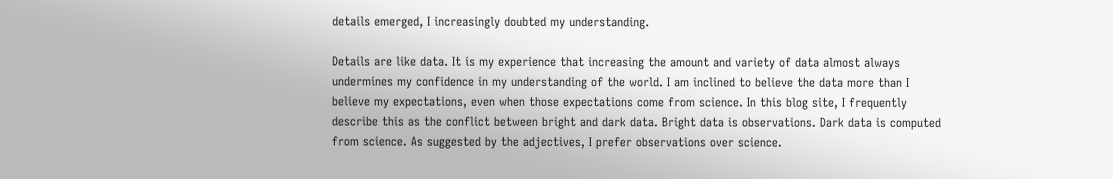details emerged, I increasingly doubted my understanding.

Details are like data. It is my experience that increasing the amount and variety of data almost always undermines my confidence in my understanding of the world. I am inclined to believe the data more than I believe my expectations, even when those expectations come from science. In this blog site, I frequently describe this as the conflict between bright and dark data. Bright data is observations. Dark data is computed from science. As suggested by the adjectives, I prefer observations over science.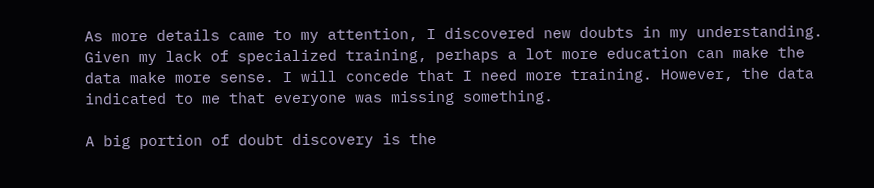As more details came to my attention, I discovered new doubts in my understanding. Given my lack of specialized training, perhaps a lot more education can make the data make more sense. I will concede that I need more training. However, the data indicated to me that everyone was missing something.

A big portion of doubt discovery is the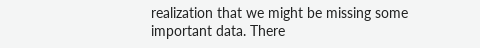realization that we might be missing some important data. There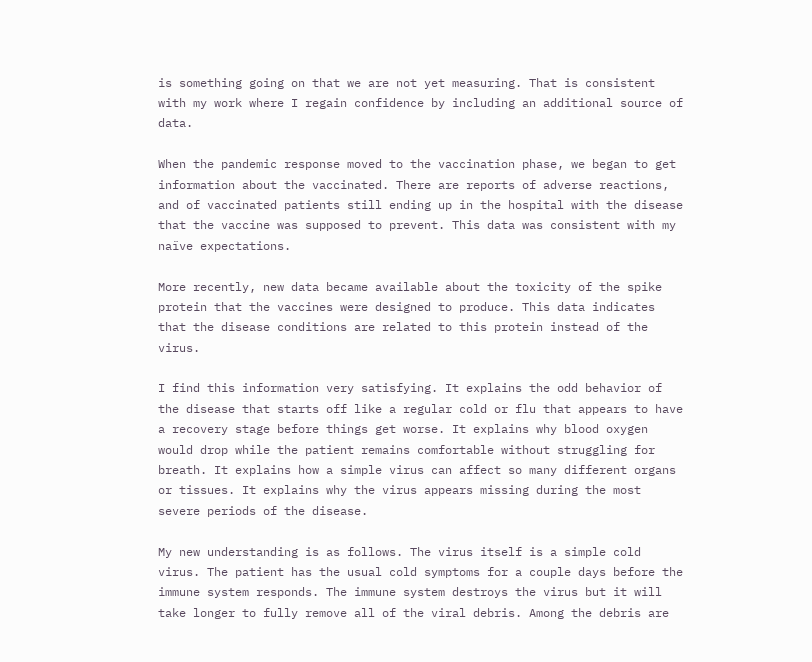is something going on that we are not yet measuring. That is consistent with my work where I regain confidence by including an additional source of data.

When the pandemic response moved to the vaccination phase, we began to get information about the vaccinated. There are reports of adverse reactions, and of vaccinated patients still ending up in the hospital with the disease that the vaccine was supposed to prevent. This data was consistent with my naïve expectations.

More recently, new data became available about the toxicity of the spike protein that the vaccines were designed to produce. This data indicates that the disease conditions are related to this protein instead of the virus.

I find this information very satisfying. It explains the odd behavior of the disease that starts off like a regular cold or flu that appears to have a recovery stage before things get worse. It explains why blood oxygen would drop while the patient remains comfortable without struggling for breath. It explains how a simple virus can affect so many different organs or tissues. It explains why the virus appears missing during the most severe periods of the disease.

My new understanding is as follows. The virus itself is a simple cold virus. The patient has the usual cold symptoms for a couple days before the immune system responds. The immune system destroys the virus but it will take longer to fully remove all of the viral debris. Among the debris are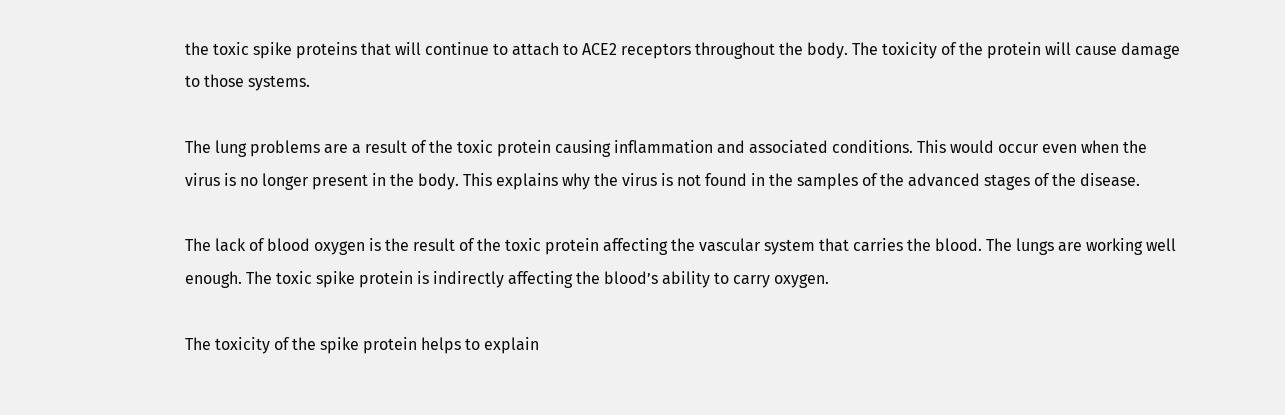the toxic spike proteins that will continue to attach to ACE2 receptors throughout the body. The toxicity of the protein will cause damage to those systems.

The lung problems are a result of the toxic protein causing inflammation and associated conditions. This would occur even when the virus is no longer present in the body. This explains why the virus is not found in the samples of the advanced stages of the disease.

The lack of blood oxygen is the result of the toxic protein affecting the vascular system that carries the blood. The lungs are working well enough. The toxic spike protein is indirectly affecting the blood’s ability to carry oxygen.

The toxicity of the spike protein helps to explain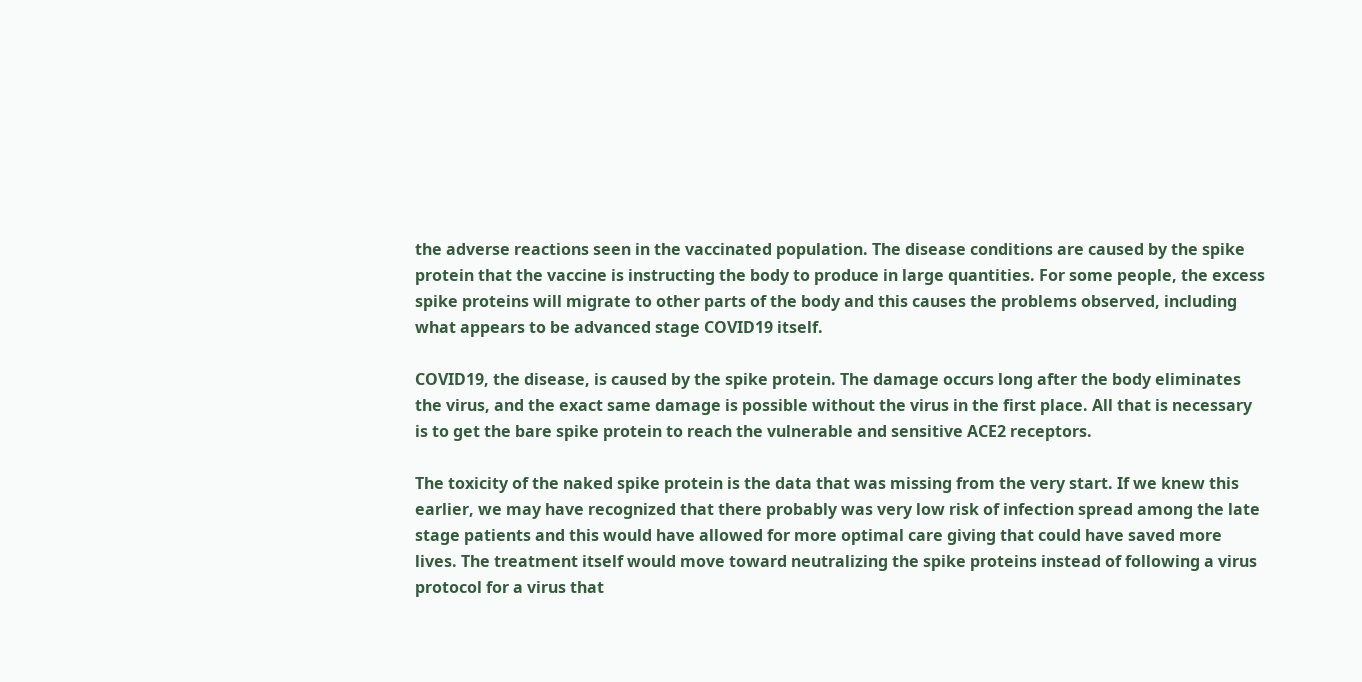the adverse reactions seen in the vaccinated population. The disease conditions are caused by the spike protein that the vaccine is instructing the body to produce in large quantities. For some people, the excess spike proteins will migrate to other parts of the body and this causes the problems observed, including what appears to be advanced stage COVID19 itself.

COVID19, the disease, is caused by the spike protein. The damage occurs long after the body eliminates the virus, and the exact same damage is possible without the virus in the first place. All that is necessary is to get the bare spike protein to reach the vulnerable and sensitive ACE2 receptors.

The toxicity of the naked spike protein is the data that was missing from the very start. If we knew this earlier, we may have recognized that there probably was very low risk of infection spread among the late stage patients and this would have allowed for more optimal care giving that could have saved more lives. The treatment itself would move toward neutralizing the spike proteins instead of following a virus protocol for a virus that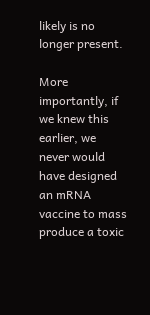likely is no longer present.

More importantly, if we knew this earlier, we never would have designed an mRNA vaccine to mass produce a toxic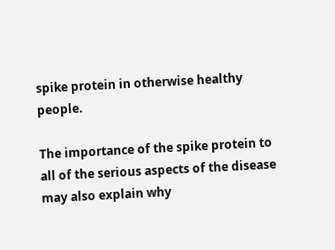spike protein in otherwise healthy people.

The importance of the spike protein to all of the serious aspects of the disease may also explain why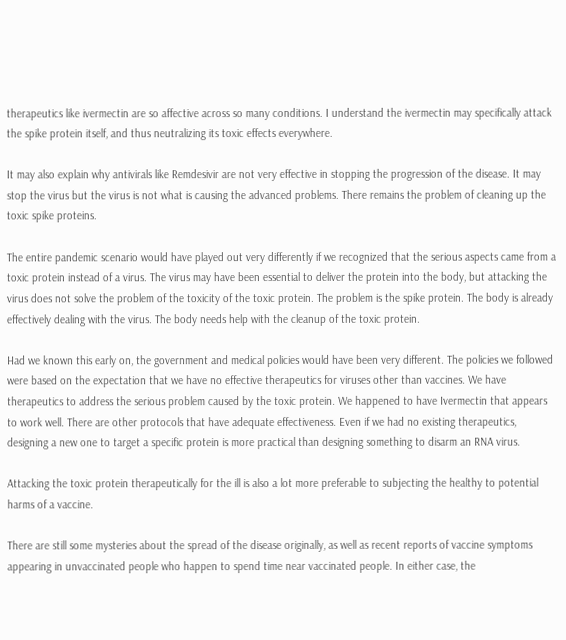therapeutics like ivermectin are so affective across so many conditions. I understand the ivermectin may specifically attack the spike protein itself, and thus neutralizing its toxic effects everywhere.

It may also explain why antivirals like Remdesivir are not very effective in stopping the progression of the disease. It may stop the virus but the virus is not what is causing the advanced problems. There remains the problem of cleaning up the toxic spike proteins.

The entire pandemic scenario would have played out very differently if we recognized that the serious aspects came from a toxic protein instead of a virus. The virus may have been essential to deliver the protein into the body, but attacking the virus does not solve the problem of the toxicity of the toxic protein. The problem is the spike protein. The body is already effectively dealing with the virus. The body needs help with the cleanup of the toxic protein.

Had we known this early on, the government and medical policies would have been very different. The policies we followed were based on the expectation that we have no effective therapeutics for viruses other than vaccines. We have therapeutics to address the serious problem caused by the toxic protein. We happened to have Ivermectin that appears to work well. There are other protocols that have adequate effectiveness. Even if we had no existing therapeutics, designing a new one to target a specific protein is more practical than designing something to disarm an RNA virus.

Attacking the toxic protein therapeutically for the ill is also a lot more preferable to subjecting the healthy to potential harms of a vaccine.

There are still some mysteries about the spread of the disease originally, as well as recent reports of vaccine symptoms appearing in unvaccinated people who happen to spend time near vaccinated people. In either case, the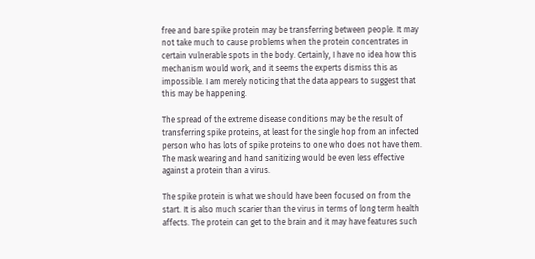free and bare spike protein may be transferring between people. It may not take much to cause problems when the protein concentrates in certain vulnerable spots in the body. Certainly, I have no idea how this mechanism would work, and it seems the experts dismiss this as impossible. I am merely noticing that the data appears to suggest that this may be happening.

The spread of the extreme disease conditions may be the result of transferring spike proteins, at least for the single hop from an infected person who has lots of spike proteins to one who does not have them. The mask wearing and hand sanitizing would be even less effective against a protein than a virus.

The spike protein is what we should have been focused on from the start. It is also much scarier than the virus in terms of long term health affects. The protein can get to the brain and it may have features such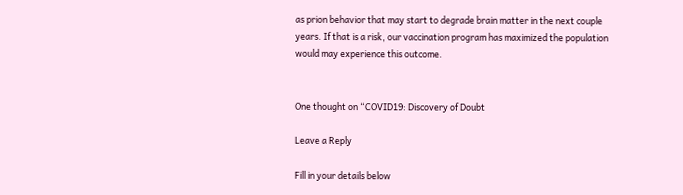as prion behavior that may start to degrade brain matter in the next couple years. If that is a risk, our vaccination program has maximized the population would may experience this outcome.


One thought on “COVID19: Discovery of Doubt

Leave a Reply

Fill in your details below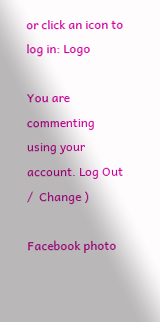or click an icon to log in: Logo

You are commenting using your account. Log Out /  Change )

Facebook photo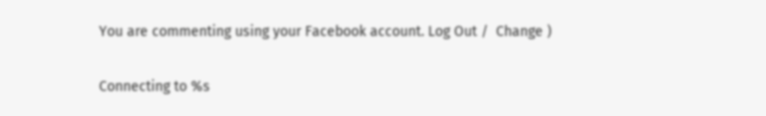You are commenting using your Facebook account. Log Out /  Change )

Connecting to %s